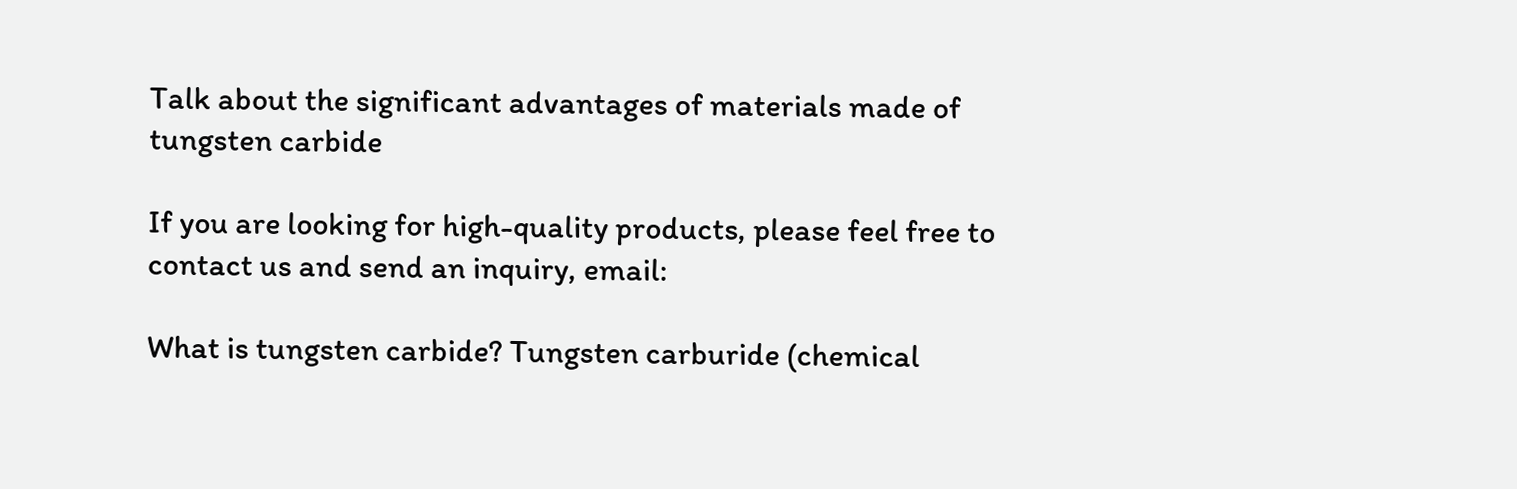Talk about the significant advantages of materials made of tungsten carbide

If you are looking for high-quality products, please feel free to contact us and send an inquiry, email:

What is tungsten carbide? Tungsten carburide (chemical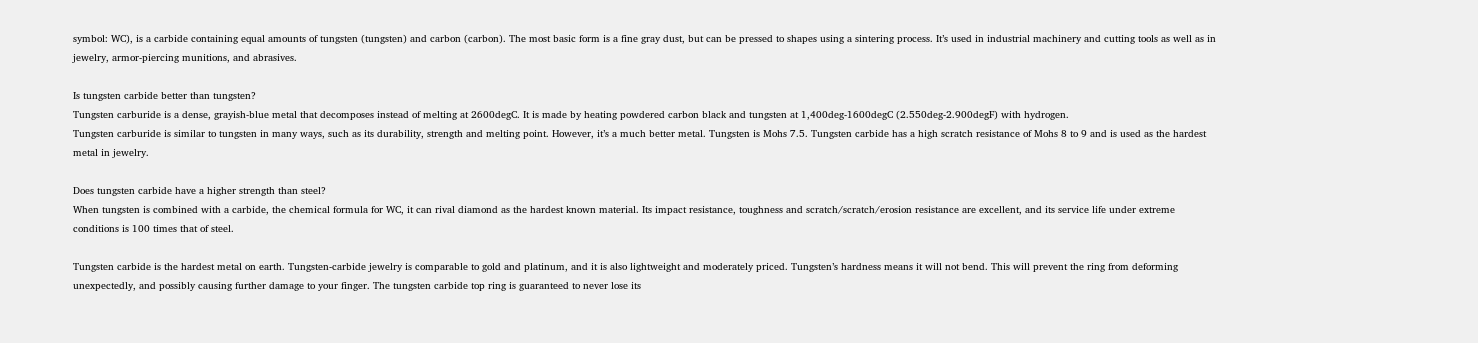symbol: WC), is a carbide containing equal amounts of tungsten (tungsten) and carbon (carbon). The most basic form is a fine gray dust, but can be pressed to shapes using a sintering process. It’s used in industrial machinery and cutting tools as well as in jewelry, armor-piercing munitions, and abrasives.

Is tungsten carbide better than tungsten?
Tungsten carburide is a dense, grayish-blue metal that decomposes instead of melting at 2600degC. It is made by heating powdered carbon black and tungsten at 1,400deg-1600degC (2.550deg-2.900degF) with hydrogen.
Tungsten carburide is similar to tungsten in many ways, such as its durability, strength and melting point. However, it’s a much better metal. Tungsten is Mohs 7.5. Tungsten carbide has a high scratch resistance of Mohs 8 to 9 and is used as the hardest metal in jewelry.

Does tungsten carbide have a higher strength than steel?
When tungsten is combined with a carbide, the chemical formula for WC, it can rival diamond as the hardest known material. Its impact resistance, toughness and scratch/scratch/erosion resistance are excellent, and its service life under extreme conditions is 100 times that of steel.

Tungsten carbide is the hardest metal on earth. Tungsten-carbide jewelry is comparable to gold and platinum, and it is also lightweight and moderately priced. Tungsten’s hardness means it will not bend. This will prevent the ring from deforming unexpectedly, and possibly causing further damage to your finger. The tungsten carbide top ring is guaranteed to never lose its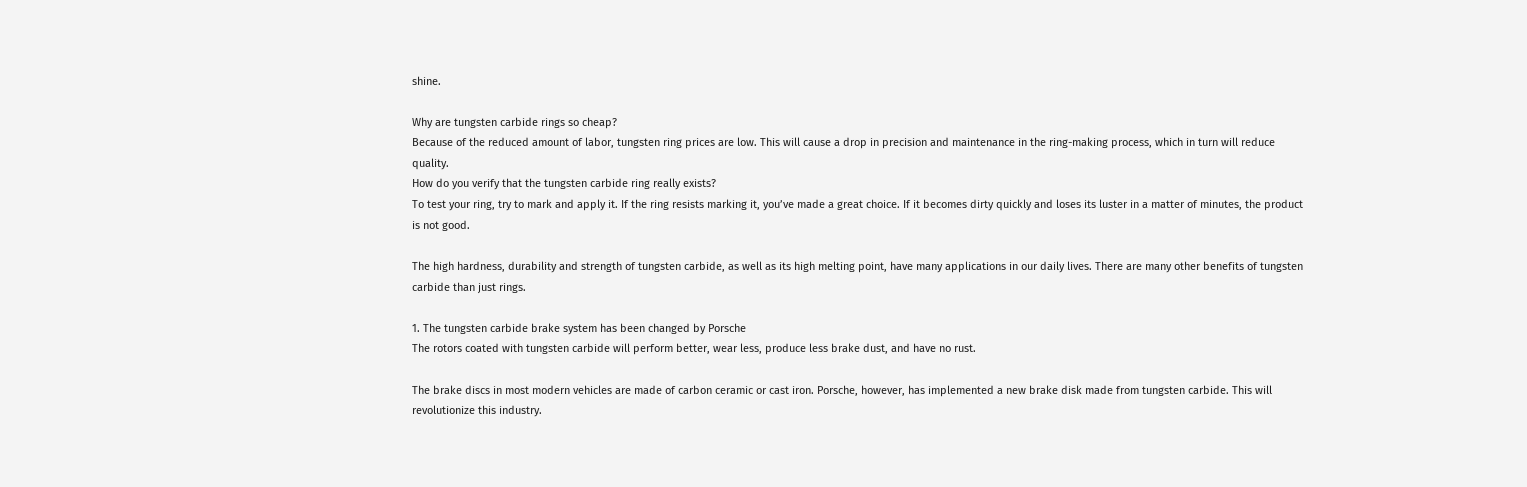shine.

Why are tungsten carbide rings so cheap?
Because of the reduced amount of labor, tungsten ring prices are low. This will cause a drop in precision and maintenance in the ring-making process, which in turn will reduce quality.
How do you verify that the tungsten carbide ring really exists?
To test your ring, try to mark and apply it. If the ring resists marking it, you’ve made a great choice. If it becomes dirty quickly and loses its luster in a matter of minutes, the product is not good.

The high hardness, durability and strength of tungsten carbide, as well as its high melting point, have many applications in our daily lives. There are many other benefits of tungsten carbide than just rings.

1. The tungsten carbide brake system has been changed by Porsche
The rotors coated with tungsten carbide will perform better, wear less, produce less brake dust, and have no rust.

The brake discs in most modern vehicles are made of carbon ceramic or cast iron. Porsche, however, has implemented a new brake disk made from tungsten carbide. This will revolutionize this industry.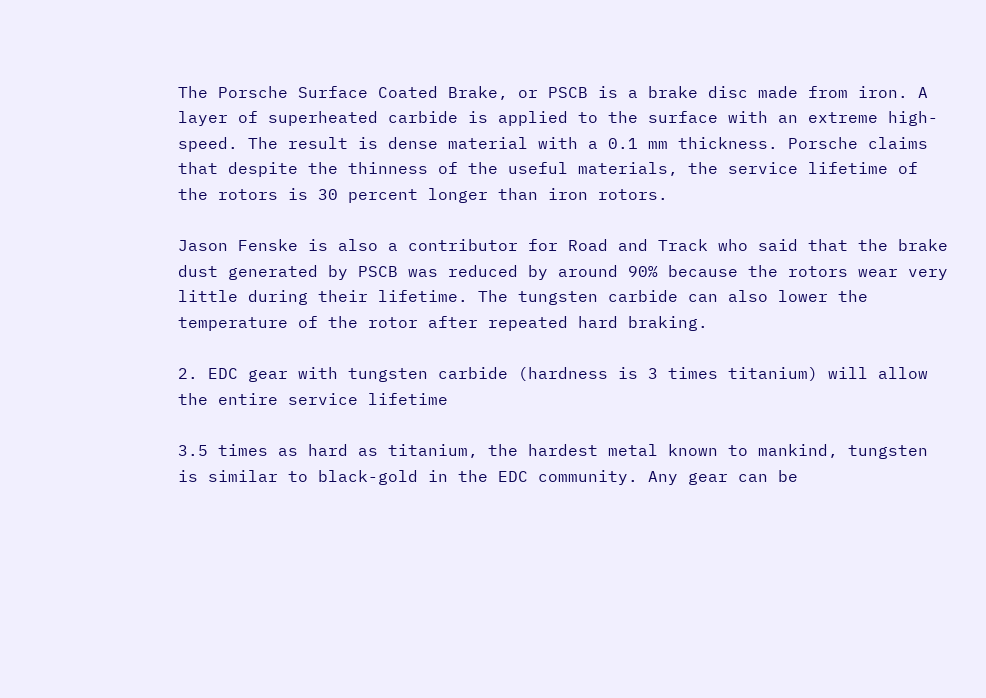The Porsche Surface Coated Brake, or PSCB is a brake disc made from iron. A layer of superheated carbide is applied to the surface with an extreme high-speed. The result is dense material with a 0.1 mm thickness. Porsche claims that despite the thinness of the useful materials, the service lifetime of the rotors is 30 percent longer than iron rotors.

Jason Fenske is also a contributor for Road and Track who said that the brake dust generated by PSCB was reduced by around 90% because the rotors wear very little during their lifetime. The tungsten carbide can also lower the temperature of the rotor after repeated hard braking.

2. EDC gear with tungsten carbide (hardness is 3 times titanium) will allow the entire service lifetime

3.5 times as hard as titanium, the hardest metal known to mankind, tungsten is similar to black-gold in the EDC community. Any gear can be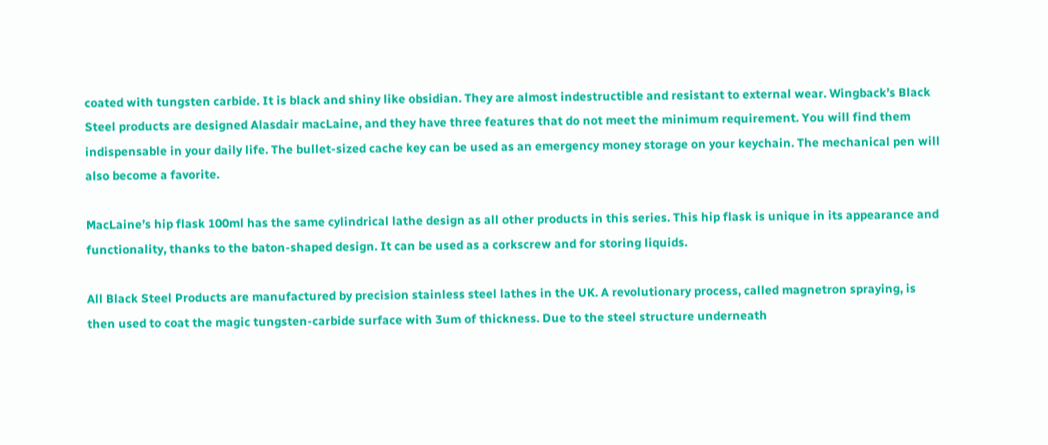coated with tungsten carbide. It is black and shiny like obsidian. They are almost indestructible and resistant to external wear. Wingback’s Black Steel products are designed Alasdair macLaine, and they have three features that do not meet the minimum requirement. You will find them indispensable in your daily life. The bullet-sized cache key can be used as an emergency money storage on your keychain. The mechanical pen will also become a favorite.

MacLaine’s hip flask 100ml has the same cylindrical lathe design as all other products in this series. This hip flask is unique in its appearance and functionality, thanks to the baton-shaped design. It can be used as a corkscrew and for storing liquids.

All Black Steel Products are manufactured by precision stainless steel lathes in the UK. A revolutionary process, called magnetron spraying, is then used to coat the magic tungsten-carbide surface with 3um of thickness. Due to the steel structure underneath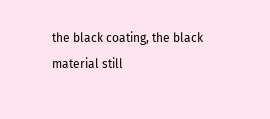the black coating, the black material still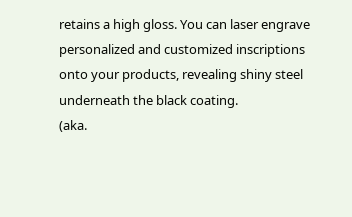retains a high gloss. You can laser engrave personalized and customized inscriptions onto your products, revealing shiny steel underneath the black coating.
(aka.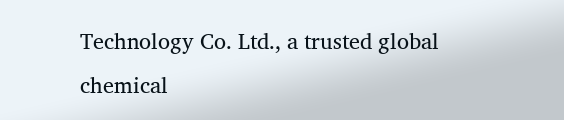Technology Co. Ltd., a trusted global chemical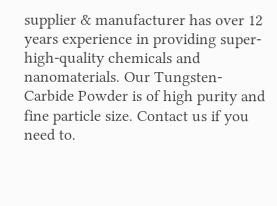supplier & manufacturer has over 12 years experience in providing super-high-quality chemicals and nanomaterials. Our Tungsten-Carbide Powder is of high purity and fine particle size. Contact us if you need to.